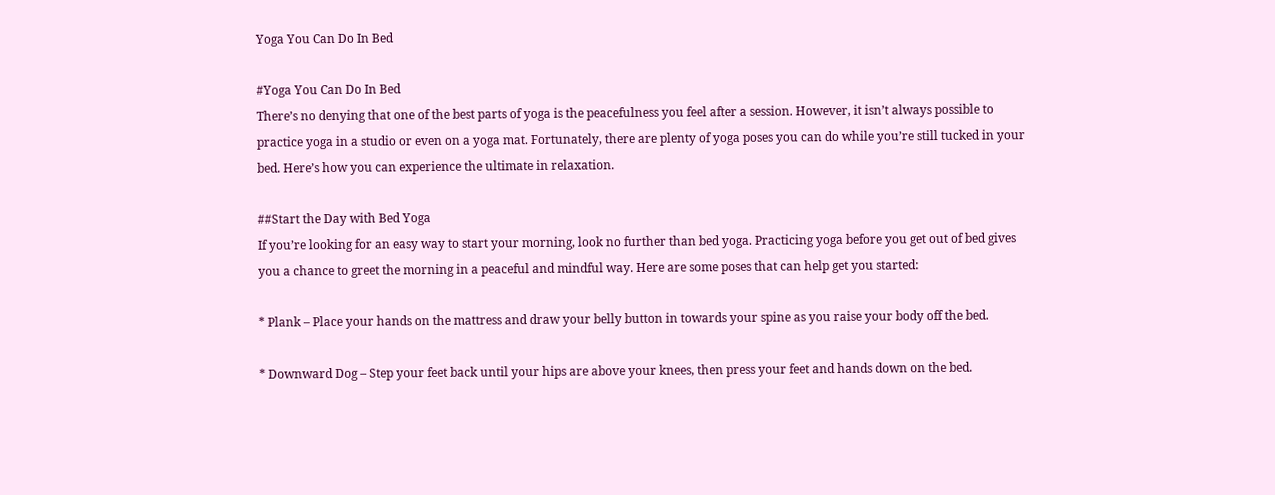Yoga You Can Do In Bed

#Yoga You Can Do In Bed
There’s no denying that one of the best parts of yoga is the peacefulness you feel after a session. However, it isn’t always possible to practice yoga in a studio or even on a yoga mat. Fortunately, there are plenty of yoga poses you can do while you’re still tucked in your bed. Here’s how you can experience the ultimate in relaxation.

##Start the Day with Bed Yoga
If you’re looking for an easy way to start your morning, look no further than bed yoga. Practicing yoga before you get out of bed gives you a chance to greet the morning in a peaceful and mindful way. Here are some poses that can help get you started:

* Plank – Place your hands on the mattress and draw your belly button in towards your spine as you raise your body off the bed.

* Downward Dog – Step your feet back until your hips are above your knees, then press your feet and hands down on the bed.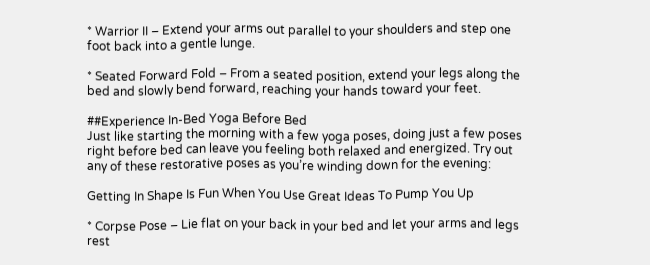* Warrior II – Extend your arms out parallel to your shoulders and step one foot back into a gentle lunge.

* Seated Forward Fold – From a seated position, extend your legs along the bed and slowly bend forward, reaching your hands toward your feet.

##Experience In-Bed Yoga Before Bed
Just like starting the morning with a few yoga poses, doing just a few poses right before bed can leave you feeling both relaxed and energized. Try out any of these restorative poses as you’re winding down for the evening:

Getting In Shape Is Fun When You Use Great Ideas To Pump You Up

* Corpse Pose – Lie flat on your back in your bed and let your arms and legs rest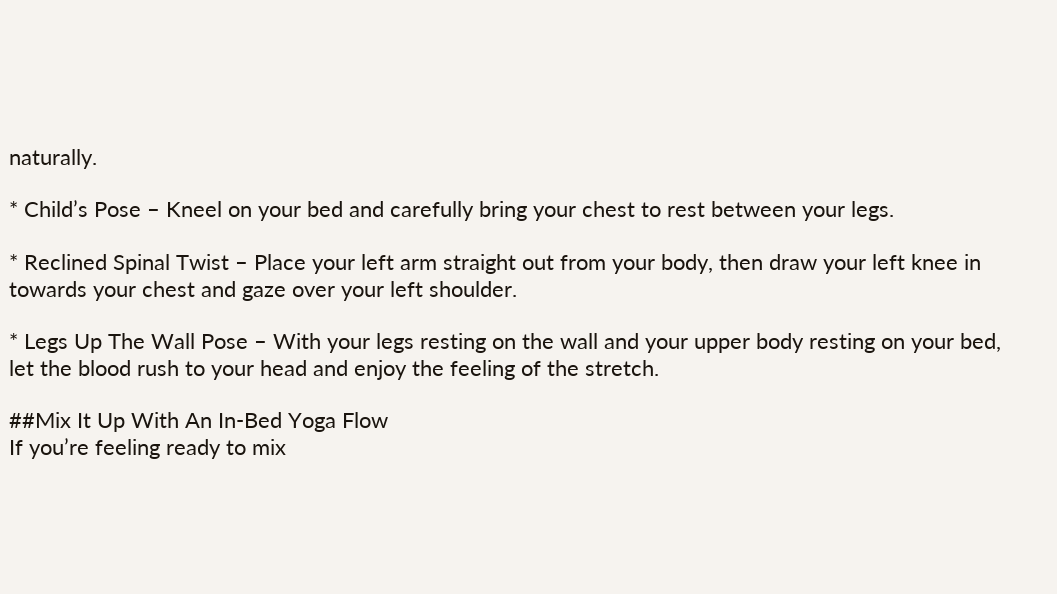naturally.

* Child’s Pose – Kneel on your bed and carefully bring your chest to rest between your legs.

* Reclined Spinal Twist – Place your left arm straight out from your body, then draw your left knee in towards your chest and gaze over your left shoulder.

* Legs Up The Wall Pose – With your legs resting on the wall and your upper body resting on your bed, let the blood rush to your head and enjoy the feeling of the stretch.

##Mix It Up With An In-Bed Yoga Flow
If you’re feeling ready to mix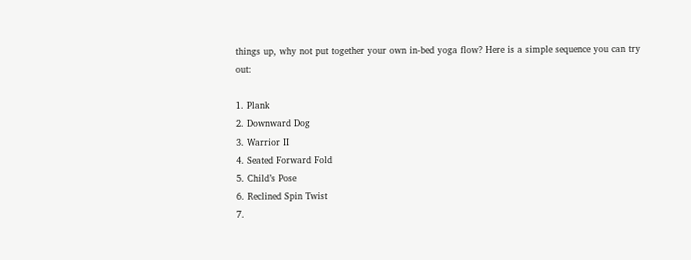things up, why not put together your own in-bed yoga flow? Here is a simple sequence you can try out:

1. Plank
2. Downward Dog
3. Warrior II
4. Seated Forward Fold
5. Child’s Pose
6. Reclined Spin Twist
7.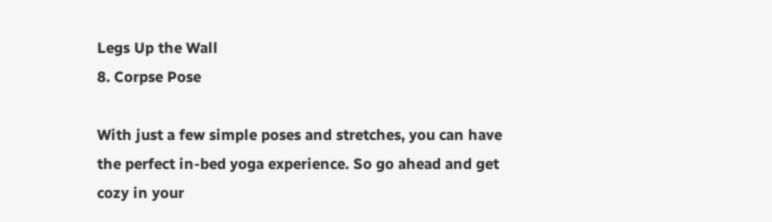Legs Up the Wall
8. Corpse Pose

With just a few simple poses and stretches, you can have the perfect in-bed yoga experience. So go ahead and get cozy in your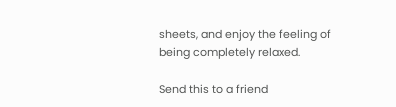sheets, and enjoy the feeling of being completely relaxed.

Send this to a friend